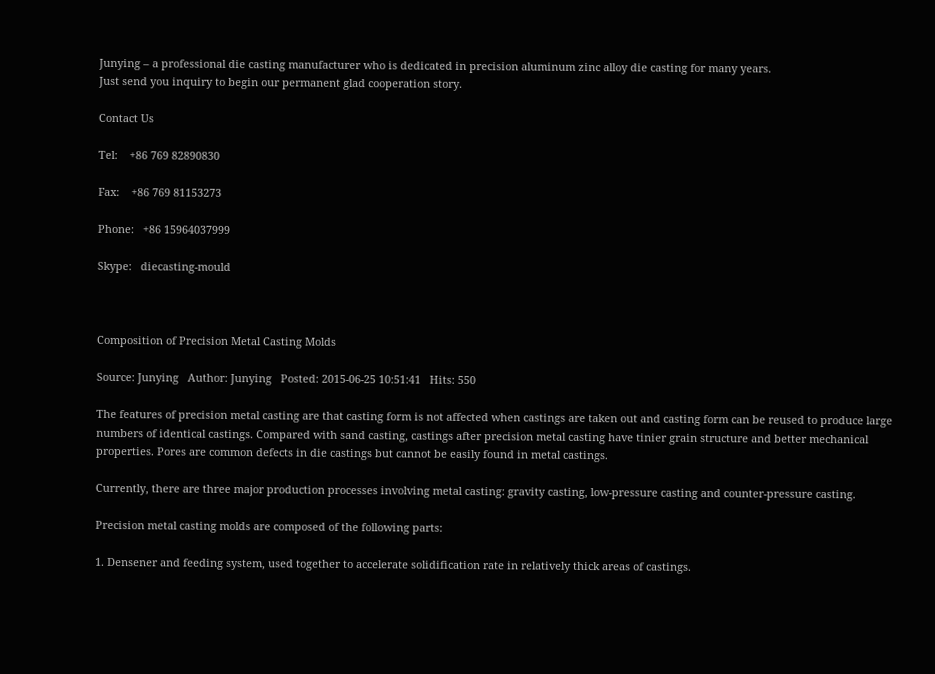Junying – a professional die casting manufacturer who is dedicated in precision aluminum zinc alloy die casting for many years.
Just send you inquiry to begin our permanent glad cooperation story.

Contact Us

Tel:    +86 769 82890830

Fax:    +86 769 81153273

Phone:   +86 15964037999

Skype:   diecasting-mould



Composition of Precision Metal Casting Molds

Source: Junying   Author: Junying   Posted: 2015-06-25 10:51:41   Hits: 550

The features of precision metal casting are that casting form is not affected when castings are taken out and casting form can be reused to produce large numbers of identical castings. Compared with sand casting, castings after precision metal casting have tinier grain structure and better mechanical properties. Pores are common defects in die castings but cannot be easily found in metal castings.

Currently, there are three major production processes involving metal casting: gravity casting, low-pressure casting and counter-pressure casting.

Precision metal casting molds are composed of the following parts:

1. Densener and feeding system, used together to accelerate solidification rate in relatively thick areas of castings.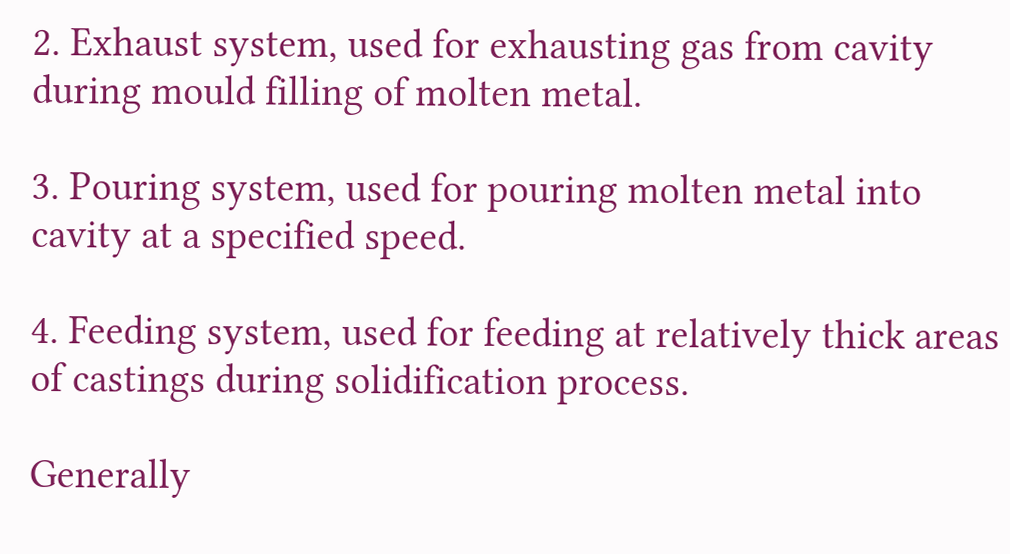2. Exhaust system, used for exhausting gas from cavity during mould filling of molten metal.

3. Pouring system, used for pouring molten metal into cavity at a specified speed.

4. Feeding system, used for feeding at relatively thick areas of castings during solidification process.

Generally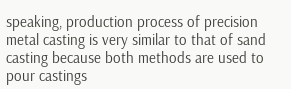speaking, production process of precision metal casting is very similar to that of sand casting because both methods are used to pour castings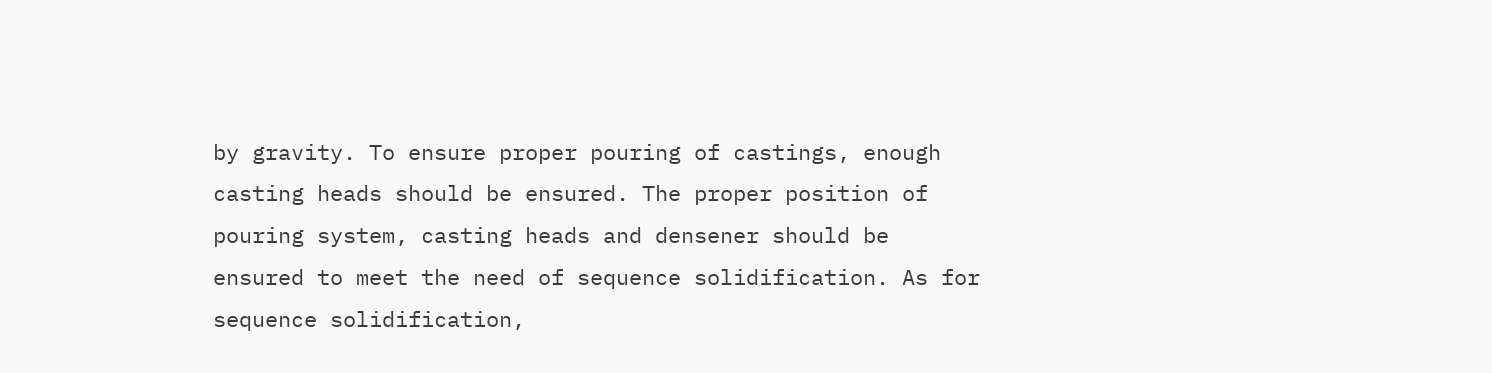by gravity. To ensure proper pouring of castings, enough casting heads should be ensured. The proper position of pouring system, casting heads and densener should be ensured to meet the need of sequence solidification. As for sequence solidification,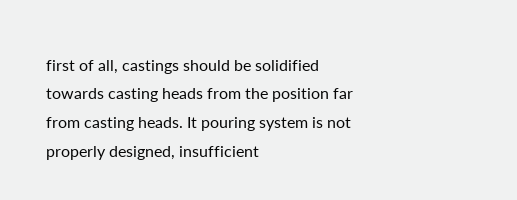first of all, castings should be solidified towards casting heads from the position far from casting heads. It pouring system is not properly designed, insufficient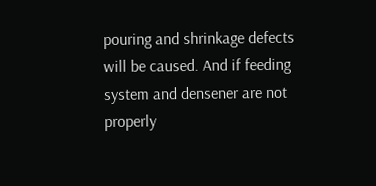pouring and shrinkage defects will be caused. And if feeding system and densener are not properly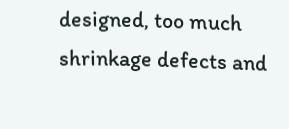designed, too much shrinkage defects and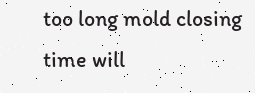too long mold closing time will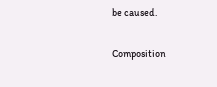be caused.

Composition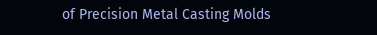of Precision Metal Casting Molds